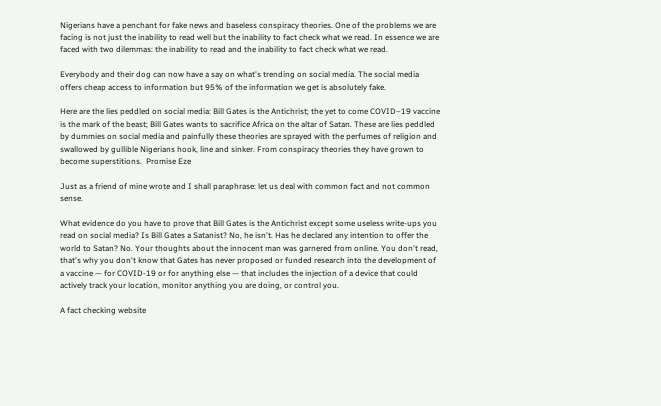Nigerians have a penchant for fake news and baseless conspiracy theories. One of the problems we are facing is not just the inability to read well but the inability to fact check what we read. In essence we are faced with two dilemmas: the inability to read and the inability to fact check what we read.

Everybody and their dog can now have a say on what's trending on social media. The social media offers cheap access to information but 95% of the information we get is absolutely fake.

Here are the lies peddled on social media: Bill Gates is the Antichrist; the yet to come COVID–19 vaccine is the mark of the beast; Bill Gates wants to sacrifice Africa on the altar of Satan. These are lies peddled by dummies on social media and painfully these theories are sprayed with the perfumes of religion and swallowed by gullible Nigerians hook, line and sinker. From conspiracy theories they have grown to become superstitions.  Promise Eze

Just as a friend of mine wrote and I shall paraphrase: let us deal with common fact and not common sense.

What evidence do you have to prove that Bill Gates is the Antichrist except some useless write-ups you read on social media? Is Bill Gates a Satanist? No, he isn't. Has he declared any intention to offer the world to Satan? No. Your thoughts about the innocent man was garnered from online. You don't read, that's why you don't know that Gates has never proposed or funded research into the development of a vaccine — for COVID-19 or for anything else — that includes the injection of a device that could actively track your location, monitor anything you are doing, or control you.

A fact checking website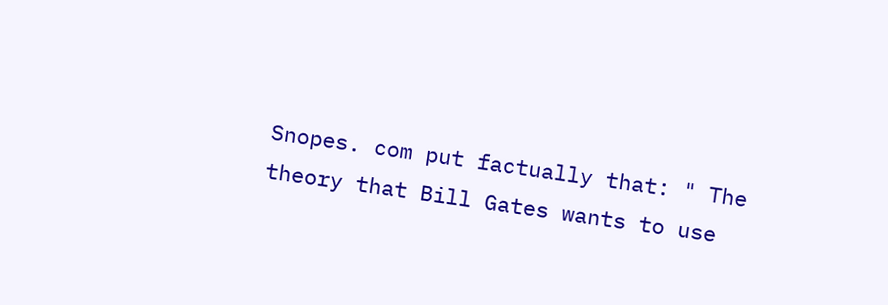Snopes. com put factually that: " The theory that Bill Gates wants to use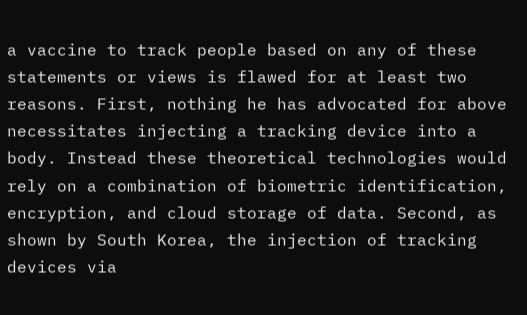a vaccine to track people based on any of these statements or views is flawed for at least two reasons. First, nothing he has advocated for above necessitates injecting a tracking device into a body. Instead these theoretical technologies would rely on a combination of biometric identification, encryption, and cloud storage of data. Second, as shown by South Korea, the injection of tracking devices via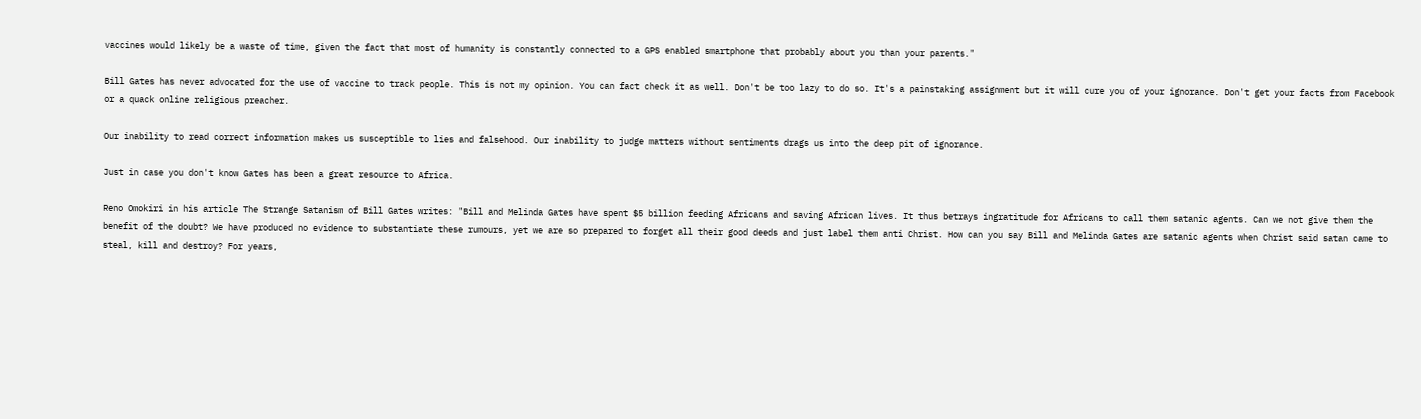vaccines would likely be a waste of time, given the fact that most of humanity is constantly connected to a GPS enabled smartphone that probably about you than your parents."

Bill Gates has never advocated for the use of vaccine to track people. This is not my opinion. You can fact check it as well. Don't be too lazy to do so. It's a painstaking assignment but it will cure you of your ignorance. Don't get your facts from Facebook or a quack online religious preacher.

Our inability to read correct information makes us susceptible to lies and falsehood. Our inability to judge matters without sentiments drags us into the deep pit of ignorance.

Just in case you don't know Gates has been a great resource to Africa.

Reno Omokiri in his article The Strange Satanism of Bill Gates writes: "Bill and Melinda Gates have spent $5 billion feeding Africans and saving African lives. It thus betrays ingratitude for Africans to call them satanic agents. Can we not give them the benefit of the doubt? We have produced no evidence to substantiate these rumours, yet we are so prepared to forget all their good deeds and just label them anti Christ. How can you say Bill and Melinda Gates are satanic agents when Christ said satan came to steal, kill and destroy? For years,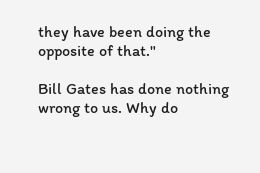they have been doing the opposite of that."

Bill Gates has done nothing wrong to us. Why do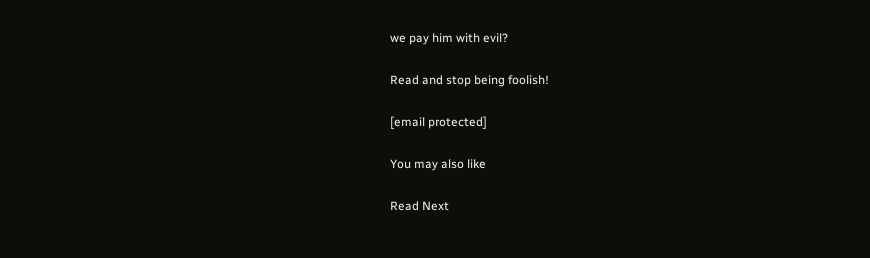we pay him with evil?

Read and stop being foolish!

[email protected]

You may also like

Read Next